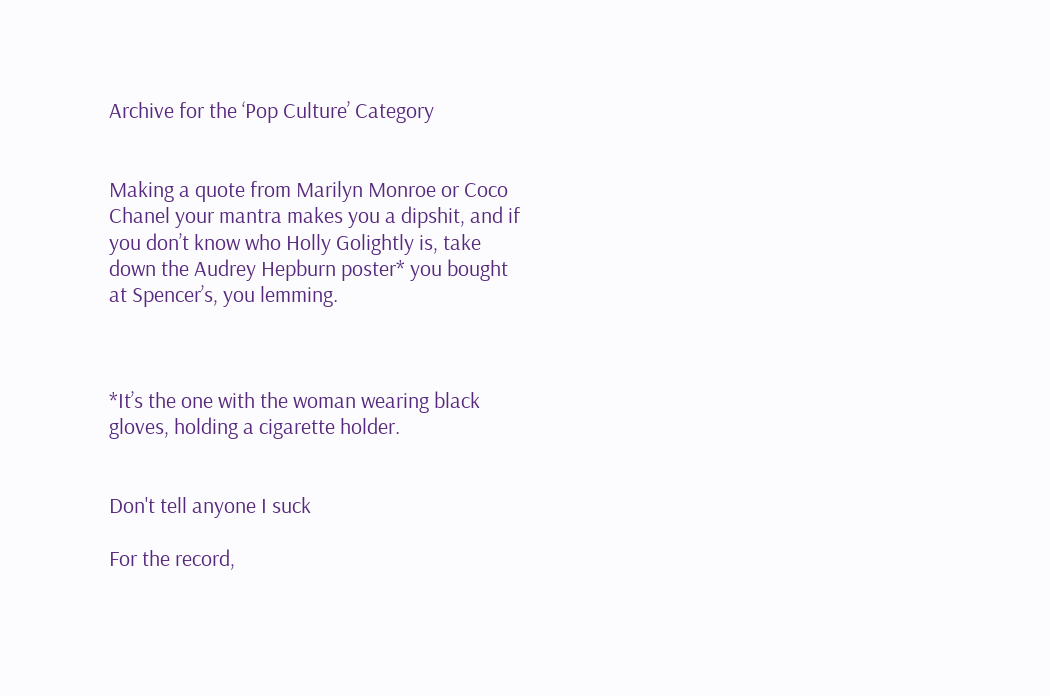Archive for the ‘Pop Culture’ Category


Making a quote from Marilyn Monroe or Coco Chanel your mantra makes you a dipshit, and if you don’t know who Holly Golightly is, take down the Audrey Hepburn poster* you bought at Spencer’s, you lemming.



*It’s the one with the woman wearing black gloves, holding a cigarette holder.


Don't tell anyone I suck

For the record,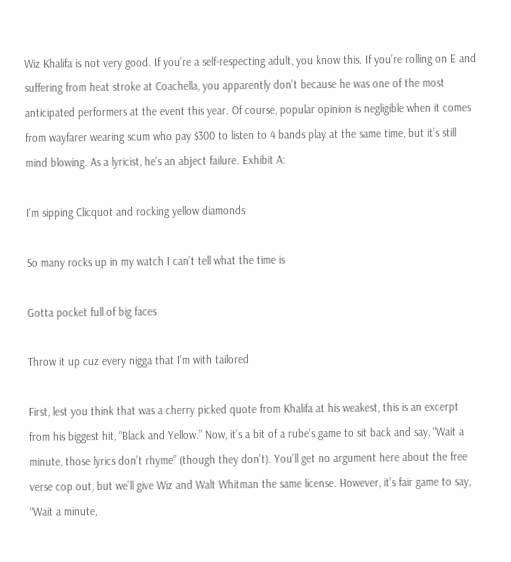Wiz Khalifa is not very good. If you’re a self-respecting adult, you know this. If you’re rolling on E and suffering from heat stroke at Coachella, you apparently don’t because he was one of the most anticipated performers at the event this year. Of course, popular opinion is negligible when it comes from wayfarer wearing scum who pay $300 to listen to 4 bands play at the same time, but it’s still mind blowing. As a lyricist, he’s an abject failure. Exhibit A:

I’m sipping Clicquot and rocking yellow diamonds

So many rocks up in my watch I can’t tell what the time is

Gotta pocket full of big faces

Throw it up cuz every nigga that I’m with tailored

First, lest you think that was a cherry picked quote from Khalifa at his weakest, this is an excerpt from his biggest hit, “Black and Yellow.” Now, it’s a bit of a rube’s game to sit back and say, “Wait a minute, those lyrics don’t rhyme” (though they don’t). You’ll get no argument here about the free verse cop out, but we’ll give Wiz and Walt Whitman the same license. However, it’s fair game to say, “Wait a minute,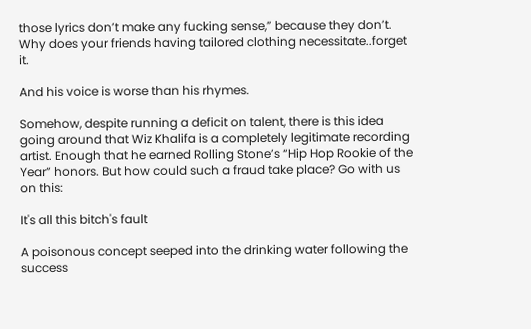those lyrics don’t make any fucking sense,” because they don’t. Why does your friends having tailored clothing necessitate..forget it.

And his voice is worse than his rhymes.

Somehow, despite running a deficit on talent, there is this idea going around that Wiz Khalifa is a completely legitimate recording artist. Enough that he earned Rolling Stone’s “Hip Hop Rookie of the Year” honors. But how could such a fraud take place? Go with us on this:

It's all this bitch's fault

A poisonous concept seeped into the drinking water following the success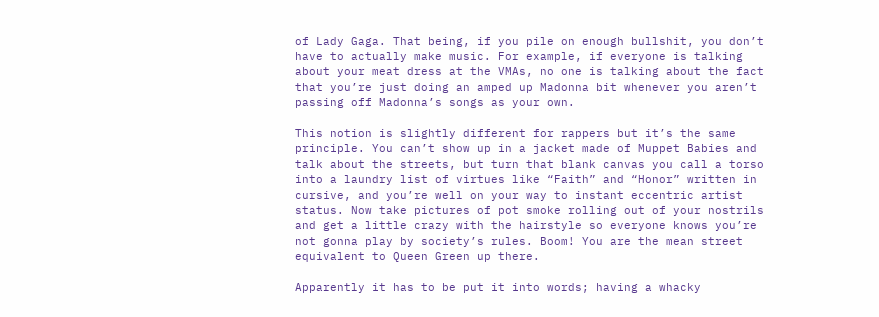of Lady Gaga. That being, if you pile on enough bullshit, you don’t have to actually make music. For example, if everyone is talking about your meat dress at the VMAs, no one is talking about the fact that you’re just doing an amped up Madonna bit whenever you aren’t passing off Madonna’s songs as your own.

This notion is slightly different for rappers but it’s the same principle. You can’t show up in a jacket made of Muppet Babies and talk about the streets, but turn that blank canvas you call a torso into a laundry list of virtues like “Faith” and “Honor” written in cursive, and you’re well on your way to instant eccentric artist status. Now take pictures of pot smoke rolling out of your nostrils and get a little crazy with the hairstyle so everyone knows you’re not gonna play by society’s rules. Boom! You are the mean street equivalent to Queen Green up there.

Apparently it has to be put it into words; having a whacky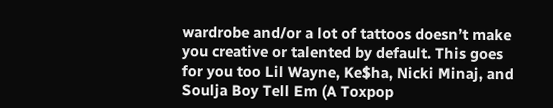wardrobe and/or a lot of tattoos doesn’t make you creative or talented by default. This goes for you too Lil Wayne, Ke$ha, Nicki Minaj, and Soulja Boy Tell Em (A Toxpop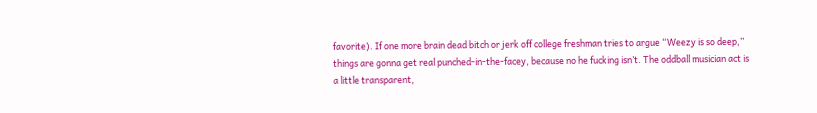favorite). If one more brain dead bitch or jerk off college freshman tries to argue “Weezy is so deep,” things are gonna get real punched-in-the-facey, because no he fucking isn’t. The oddball musician act is a little transparent,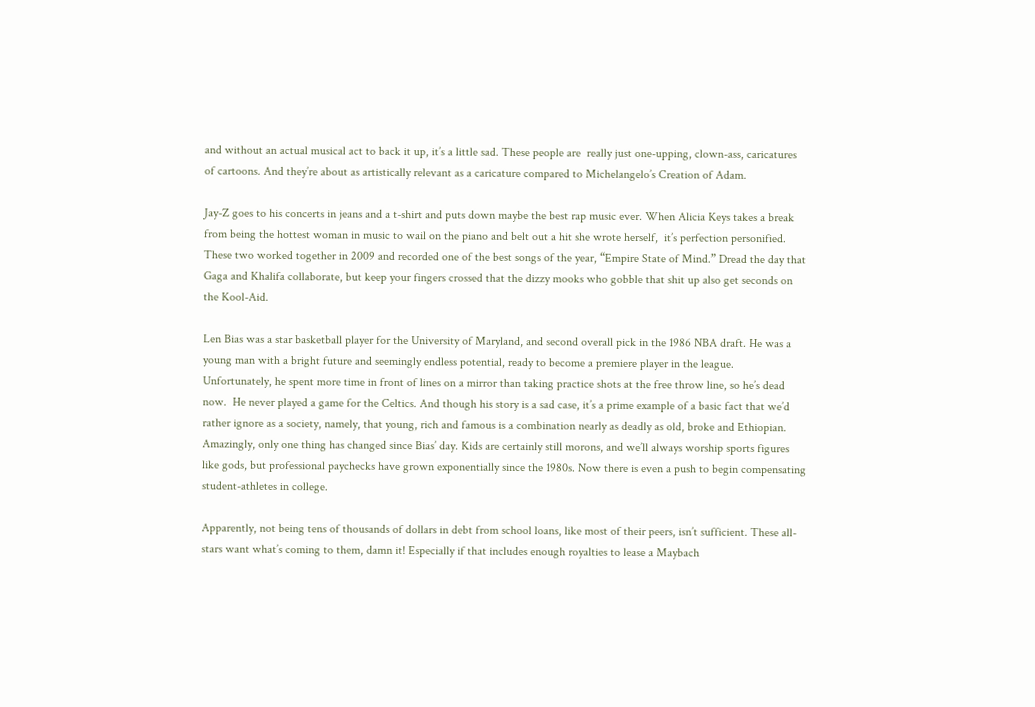and without an actual musical act to back it up, it’s a little sad. These people are  really just one-upping, clown-ass, caricatures of cartoons. And they’re about as artistically relevant as a caricature compared to Michelangelo’s Creation of Adam.

Jay-Z goes to his concerts in jeans and a t-shirt and puts down maybe the best rap music ever. When Alicia Keys takes a break from being the hottest woman in music to wail on the piano and belt out a hit she wrote herself,  it’s perfection personified. These two worked together in 2009 and recorded one of the best songs of the year, “Empire State of Mind.” Dread the day that Gaga and Khalifa collaborate, but keep your fingers crossed that the dizzy mooks who gobble that shit up also get seconds on the Kool-Aid.

Len Bias was a star basketball player for the University of Maryland, and second overall pick in the 1986 NBA draft. He was a young man with a bright future and seemingly endless potential, ready to become a premiere player in the league.  Unfortunately, he spent more time in front of lines on a mirror than taking practice shots at the free throw line, so he’s dead now.  He never played a game for the Celtics. And though his story is a sad case, it’s a prime example of a basic fact that we’d rather ignore as a society, namely, that young, rich and famous is a combination nearly as deadly as old, broke and Ethiopian.  Amazingly, only one thing has changed since Bias’ day. Kids are certainly still morons, and we’ll always worship sports figures like gods, but professional paychecks have grown exponentially since the 1980s. Now there is even a push to begin compensating student-athletes in college.

Apparently, not being tens of thousands of dollars in debt from school loans, like most of their peers, isn’t sufficient. These all-stars want what’s coming to them, damn it! Especially if that includes enough royalties to lease a Maybach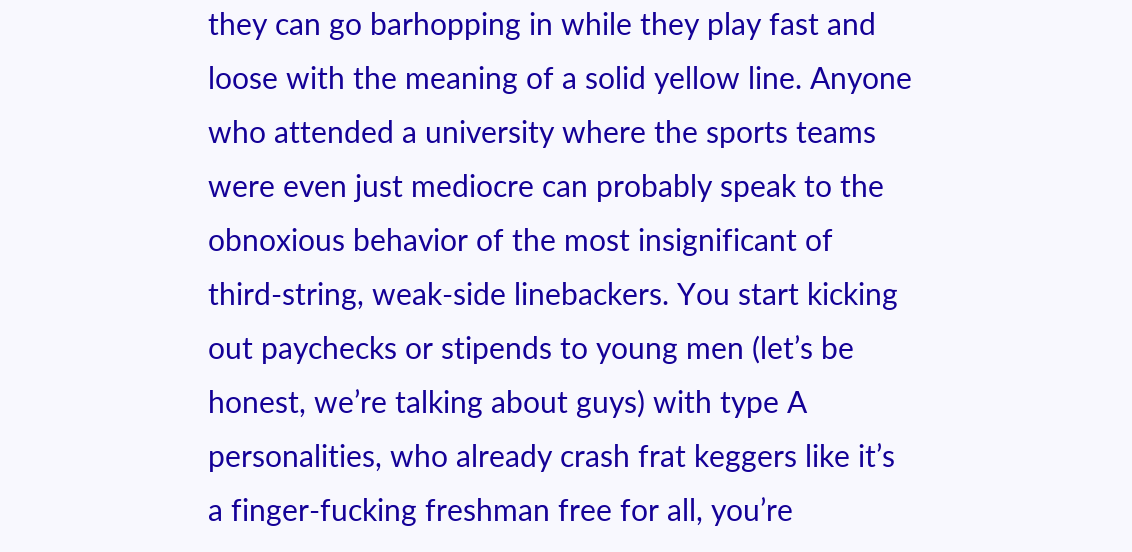they can go barhopping in while they play fast and loose with the meaning of a solid yellow line. Anyone who attended a university where the sports teams were even just mediocre can probably speak to the obnoxious behavior of the most insignificant of third-string, weak-side linebackers. You start kicking out paychecks or stipends to young men (let’s be honest, we’re talking about guys) with type A personalities, who already crash frat keggers like it’s a finger-fucking freshman free for all, you’re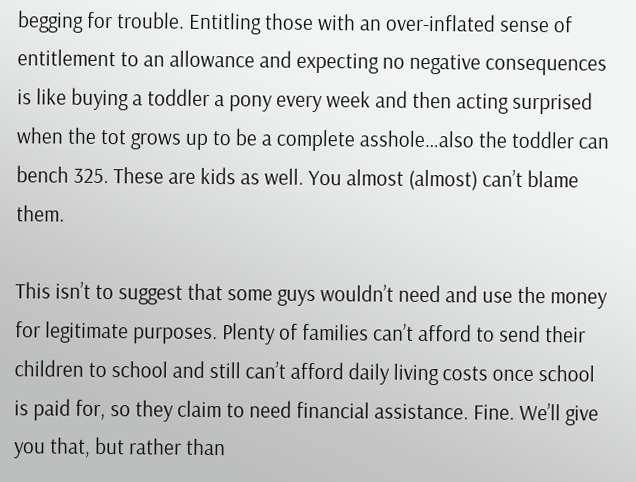begging for trouble. Entitling those with an over-inflated sense of entitlement to an allowance and expecting no negative consequences is like buying a toddler a pony every week and then acting surprised when the tot grows up to be a complete asshole…also the toddler can bench 325. These are kids as well. You almost (almost) can’t blame them.

This isn’t to suggest that some guys wouldn’t need and use the money for legitimate purposes. Plenty of families can’t afford to send their children to school and still can’t afford daily living costs once school is paid for, so they claim to need financial assistance. Fine. We’ll give you that, but rather than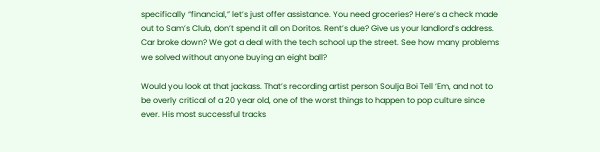specifically “financial,” let’s just offer assistance. You need groceries? Here’s a check made out to Sam’s Club, don’t spend it all on Doritos. Rent’s due? Give us your landlord’s address.  Car broke down? We got a deal with the tech school up the street. See how many problems we solved without anyone buying an eight ball?

Would you look at that jackass. That’s recording artist person Soulja Boi Tell ‘Em, and not to be overly critical of a 20 year old, one of the worst things to happen to pop culture since ever. His most successful tracks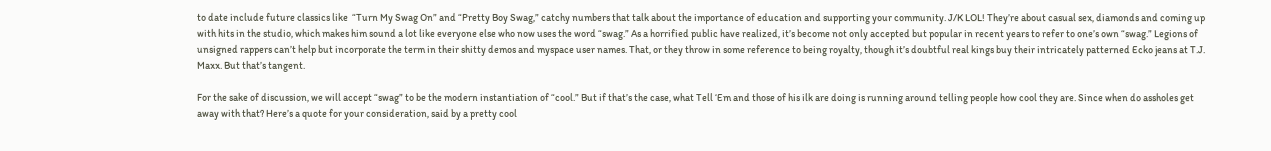to date include future classics like  “Turn My Swag On” and “Pretty Boy Swag,” catchy numbers that talk about the importance of education and supporting your community. J/K LOL! They’re about casual sex, diamonds and coming up with hits in the studio, which makes him sound a lot like everyone else who now uses the word “swag.” As a horrified public have realized, it’s become not only accepted but popular in recent years to refer to one’s own “swag.” Legions of unsigned rappers can’t help but incorporate the term in their shitty demos and myspace user names. That, or they throw in some reference to being royalty, though it’s doubtful real kings buy their intricately patterned Ecko jeans at T.J. Maxx. But that’s tangent.

For the sake of discussion, we will accept “swag” to be the modern instantiation of “cool.” But if that’s the case, what Tell ‘Em and those of his ilk are doing is running around telling people how cool they are. Since when do assholes get away with that? Here’s a quote for your consideration, said by a pretty cool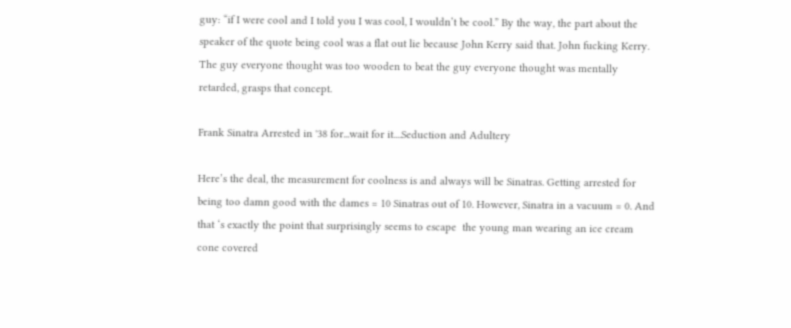guy: “if I were cool and I told you I was cool, I wouldn’t be cool.” By the way, the part about the speaker of the quote being cool was a flat out lie because John Kerry said that. John fucking Kerry. The guy everyone thought was too wooden to beat the guy everyone thought was mentally retarded, grasps that concept.

Frank Sinatra Arrested in '38 for...wait for it....Seduction and Adultery

Here’s the deal, the measurement for coolness is and always will be Sinatras. Getting arrested for being too damn good with the dames = 10 Sinatras out of 10. However, Sinatra in a vacuum = 0. And that ‘s exactly the point that surprisingly seems to escape  the young man wearing an ice cream cone covered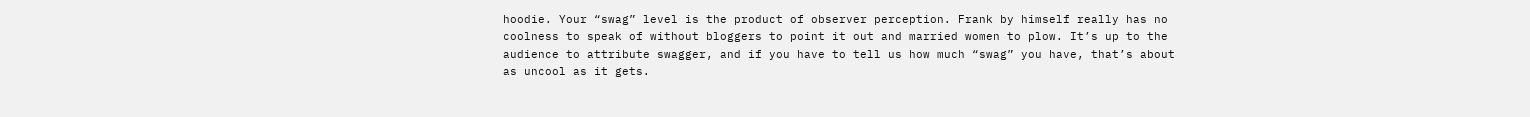hoodie. Your “swag” level is the product of observer perception. Frank by himself really has no coolness to speak of without bloggers to point it out and married women to plow. It’s up to the audience to attribute swagger, and if you have to tell us how much “swag” you have, that’s about as uncool as it gets.